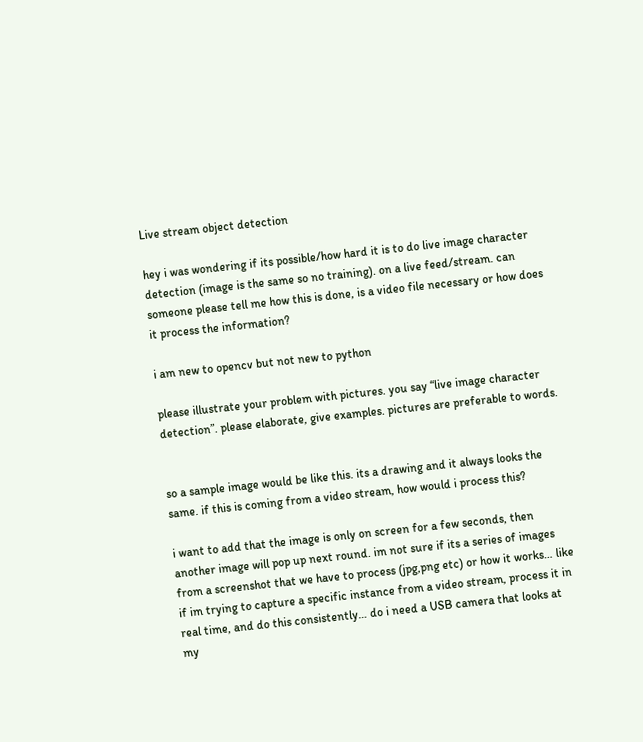Live stream object detection

hey i was wondering if its possible/how hard it is to do live image character detection (image is the same so no training). on a live feed/stream. can someone please tell me how this is done, is a video file necessary or how does it process the information?

i am new to opencv but not new to python

please illustrate your problem with pictures. you say “live image character detection”. please elaborate, give examples. pictures are preferable to words.


so a sample image would be like this. its a drawing and it always looks the same. if this is coming from a video stream, how would i process this?

i want to add that the image is only on screen for a few seconds, then another image will pop up next round. im not sure if its a series of images from a screenshot that we have to process (jpg,png etc) or how it works… like if im trying to capture a specific instance from a video stream, process it in real time, and do this consistently… do i need a USB camera that looks at my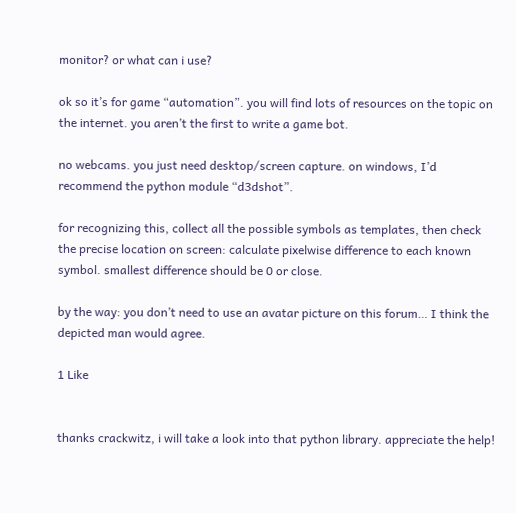monitor? or what can i use?

ok so it’s for game “automation”. you will find lots of resources on the topic on the internet. you aren’t the first to write a game bot.

no webcams. you just need desktop/screen capture. on windows, I’d recommend the python module “d3dshot”.

for recognizing this, collect all the possible symbols as templates, then check the precise location on screen: calculate pixelwise difference to each known symbol. smallest difference should be 0 or close.

by the way: you don’t need to use an avatar picture on this forum… I think the depicted man would agree.

1 Like


thanks crackwitz, i will take a look into that python library. appreciate the help!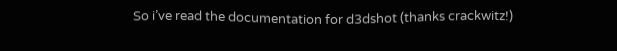So i’ve read the documentation for d3dshot (thanks crackwitz!)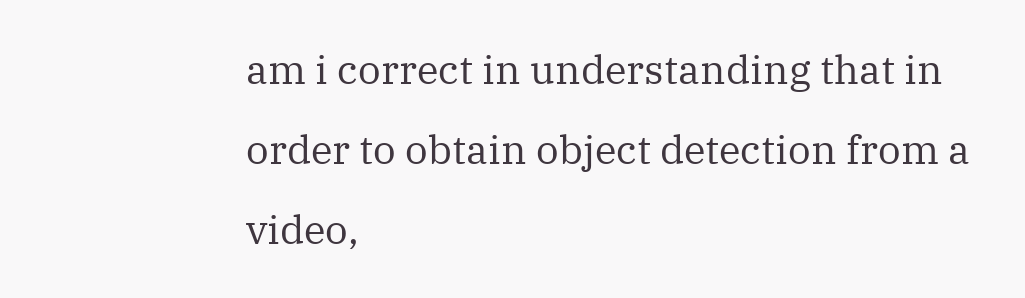am i correct in understanding that in order to obtain object detection from a video,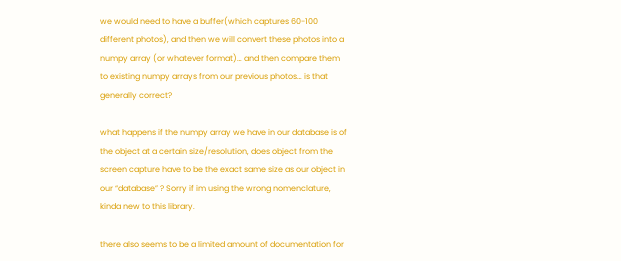we would need to have a buffer(which captures 60-100 different photos), and then we will convert these photos into a numpy array (or whatever format)… and then compare them to existing numpy arrays from our previous photos… is that generally correct?

what happens if the numpy array we have in our database is of the object at a certain size/resolution, does object from the screen capture have to be the exact same size as our object in our “database” ? Sorry if im using the wrong nomenclature, kinda new to this library.

there also seems to be a limited amount of documentation for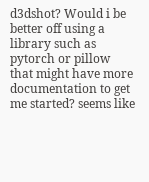d3dshot? Would i be better off using a library such as pytorch or pillow that might have more documentation to get me started? seems like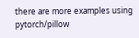there are more examples using pytorch/pillow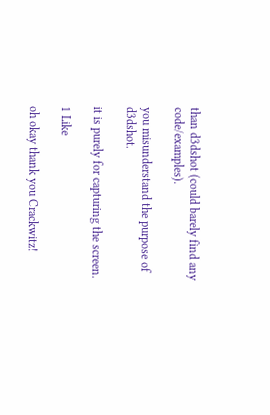than d3dshot (could barely find any code/examples).

you misunderstand the purpose of d3dshot.

it is purely for capturing the screen.

1 Like

oh okay thank you Crackwitz!